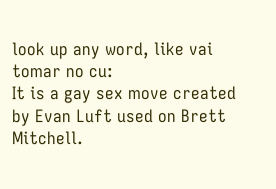look up any word, like vai tomar no cu:
It is a gay sex move created by Evan Luft used on Brett Mitchell.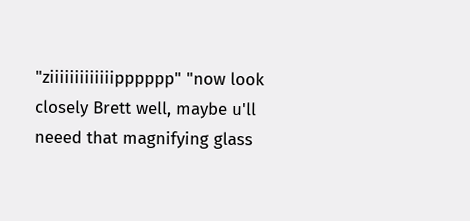"ziiiiiiiiiiiiipppppp" "now look closely Brett well, maybe u'll neeed that magnifying glass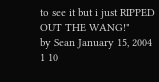to see it but i just RIPPED OUT THE WANG!"
by Sean January 15, 2004
1 10